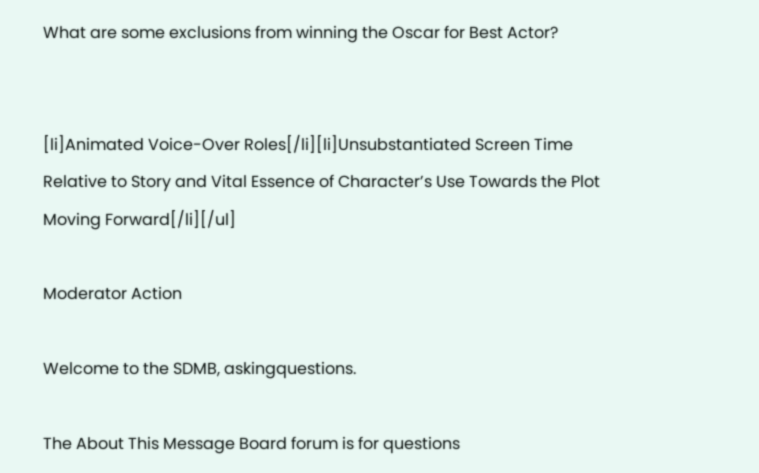What are some exclusions from winning the Oscar for Best Actor?


[li]Animated Voice-Over Roles[/li][li]Unsubstantiated Screen Time Relative to Story and Vital Essence of Character’s Use Towards the Plot Moving Forward[/li][/ul]

Moderator Action

Welcome to the SDMB, askingquestions.

The About This Message Board forum is for questions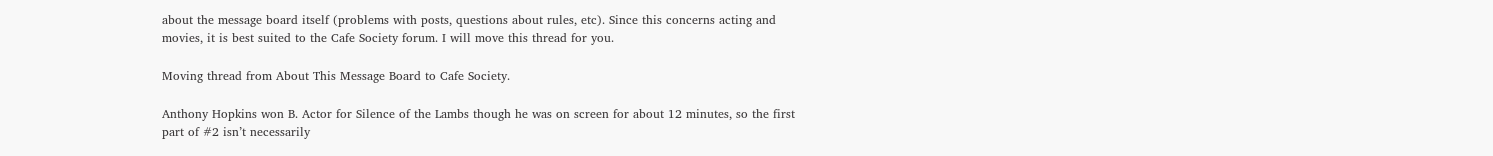about the message board itself (problems with posts, questions about rules, etc). Since this concerns acting and movies, it is best suited to the Cafe Society forum. I will move this thread for you.

Moving thread from About This Message Board to Cafe Society.

Anthony Hopkins won B. Actor for Silence of the Lambs though he was on screen for about 12 minutes, so the first part of #2 isn’t necessarily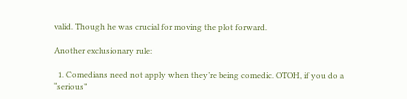valid. Though he was crucial for moving the plot forward.

Another exclusionary rule:

  1. Comedians need not apply when they’re being comedic. OTOH, if you do a “serious”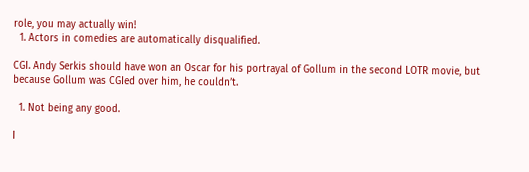role, you may actually win!
  1. Actors in comedies are automatically disqualified.

CGI. Andy Serkis should have won an Oscar for his portrayal of Gollum in the second LOTR movie, but because Gollum was CGIed over him, he couldn’t.

  1. Not being any good.

I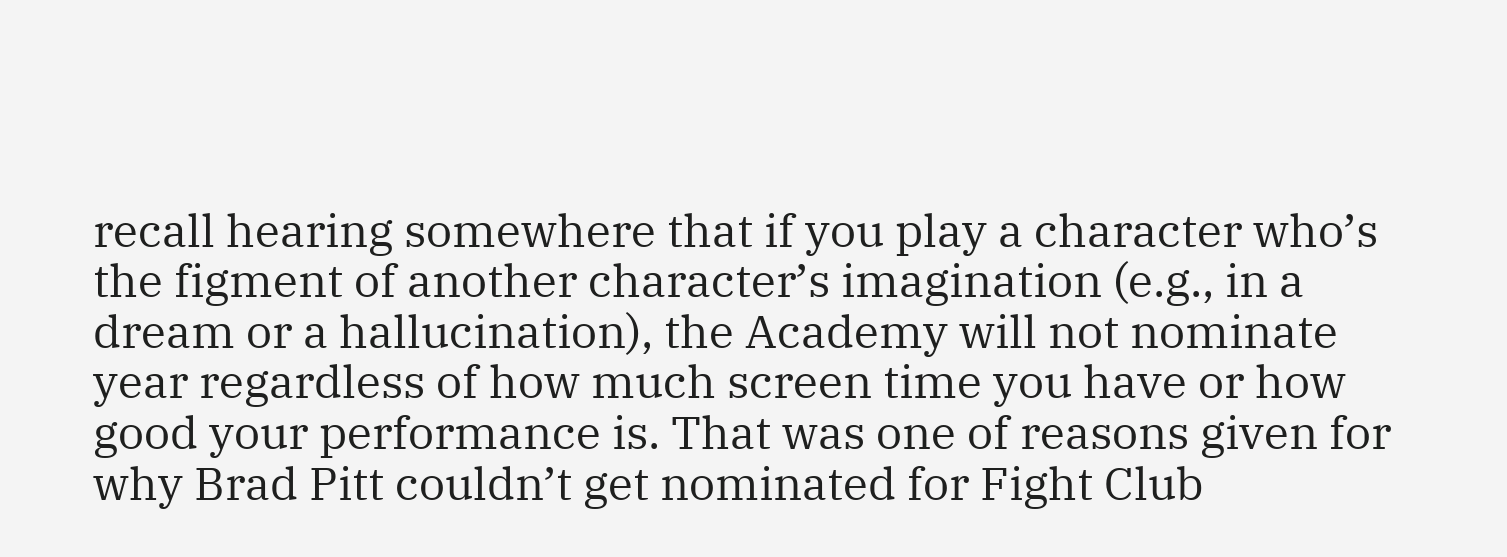recall hearing somewhere that if you play a character who’s the figment of another character’s imagination (e.g., in a dream or a hallucination), the Academy will not nominate year regardless of how much screen time you have or how good your performance is. That was one of reasons given for why Brad Pitt couldn’t get nominated for Fight Club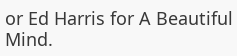or Ed Harris for A Beautiful Mind.